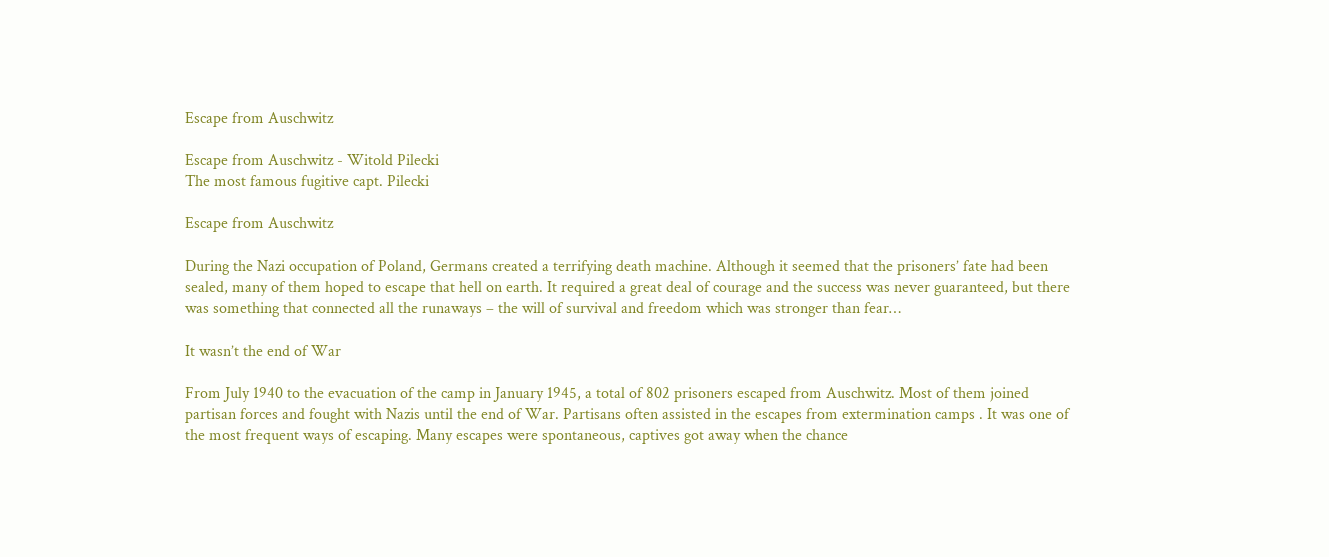Escape from Auschwitz

Escape from Auschwitz - Witold Pilecki
The most famous fugitive capt. Pilecki

Escape from Auschwitz

During the Nazi occupation of Poland, Germans created a terrifying death machine. Although it seemed that the prisoners’ fate had been sealed, many of them hoped to escape that hell on earth. It required a great deal of courage and the success was never guaranteed, but there was something that connected all the runaways – the will of survival and freedom which was stronger than fear…

It wasn’t the end of War

From July 1940 to the evacuation of the camp in January 1945, a total of 802 prisoners escaped from Auschwitz. Most of them joined partisan forces and fought with Nazis until the end of War. Partisans often assisted in the escapes from extermination camps . It was one of the most frequent ways of escaping. Many escapes were spontaneous, captives got away when the chance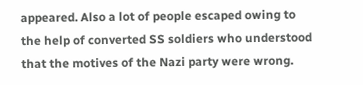appeared. Also a lot of people escaped owing to the help of converted SS soldiers who understood that the motives of the Nazi party were wrong.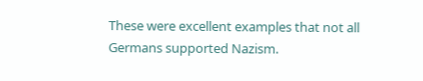These were excellent examples that not all Germans supported Nazism.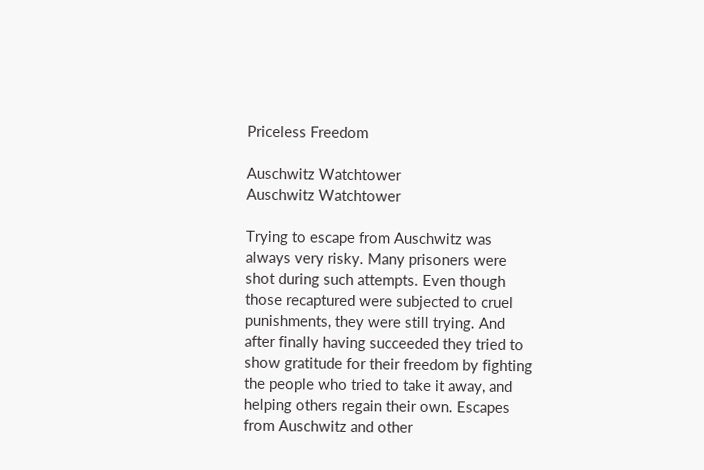Priceless Freedom

Auschwitz Watchtower
Auschwitz Watchtower

Trying to escape from Auschwitz was always very risky. Many prisoners were shot during such attempts. Even though those recaptured were subjected to cruel punishments, they were still trying. And after finally having succeeded they tried to show gratitude for their freedom by fighting the people who tried to take it away, and helping others regain their own. Escapes from Auschwitz and other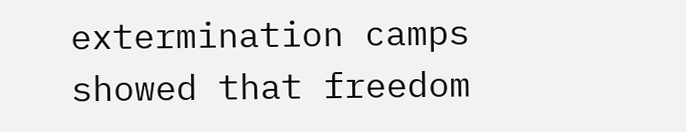extermination camps showed that freedom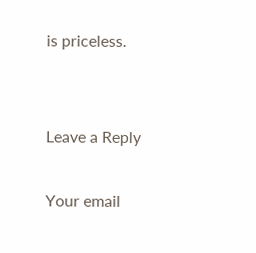is priceless.


Leave a Reply

Your email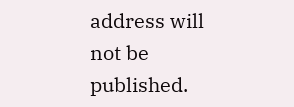address will not be published.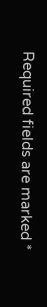Required fields are marked *